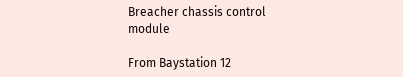Breacher chassis control module

From Baystation 12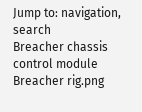Jump to: navigation, search
Breacher chassis control module
Breacher rig.png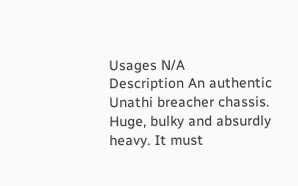Usages N/A
Description An authentic Unathi breacher chassis. Huge, bulky and absurdly heavy. It must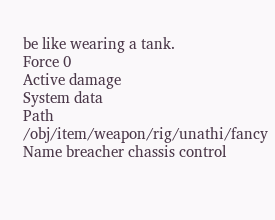be like wearing a tank.
Force 0
Active damage
System data
Path /obj/item/weapon/rig/unathi/fancy
Name breacher chassis control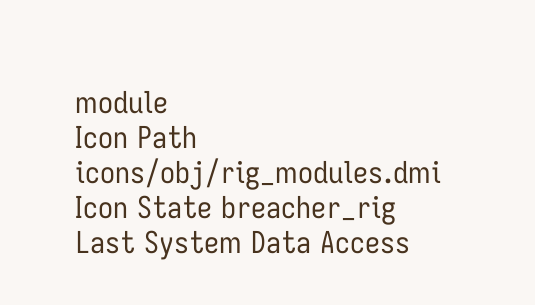module
Icon Path icons/obj/rig_modules.dmi
Icon State breacher_rig
Last System Data Access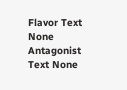Flavor Text None
Antagonist Text None